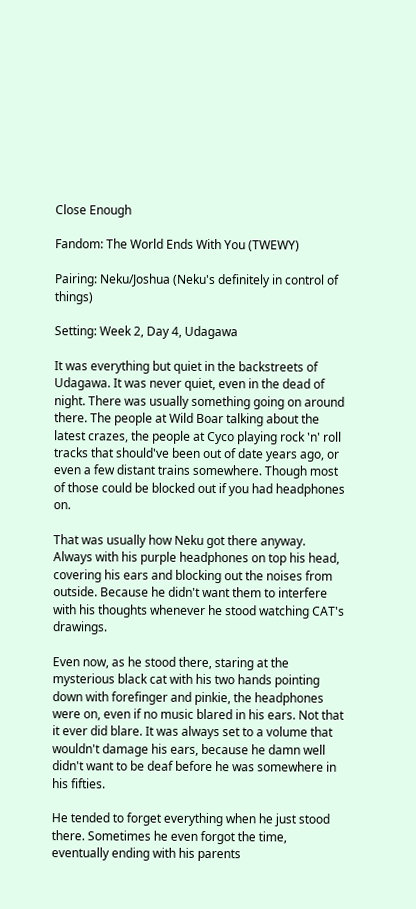Close Enough

Fandom: The World Ends With You (TWEWY)

Pairing: Neku/Joshua (Neku's definitely in control of things)

Setting: Week 2, Day 4, Udagawa

It was everything but quiet in the backstreets of Udagawa. It was never quiet, even in the dead of night. There was usually something going on around there. The people at Wild Boar talking about the latest crazes, the people at Cyco playing rock 'n' roll tracks that should've been out of date years ago, or even a few distant trains somewhere. Though most of those could be blocked out if you had headphones on.

That was usually how Neku got there anyway. Always with his purple headphones on top his head, covering his ears and blocking out the noises from outside. Because he didn't want them to interfere with his thoughts whenever he stood watching CAT's drawings.

Even now, as he stood there, staring at the mysterious black cat with his two hands pointing down with forefinger and pinkie, the headphones were on, even if no music blared in his ears. Not that it ever did blare. It was always set to a volume that wouldn't damage his ears, because he damn well didn't want to be deaf before he was somewhere in his fifties.

He tended to forget everything when he just stood there. Sometimes he even forgot the time, eventually ending with his parents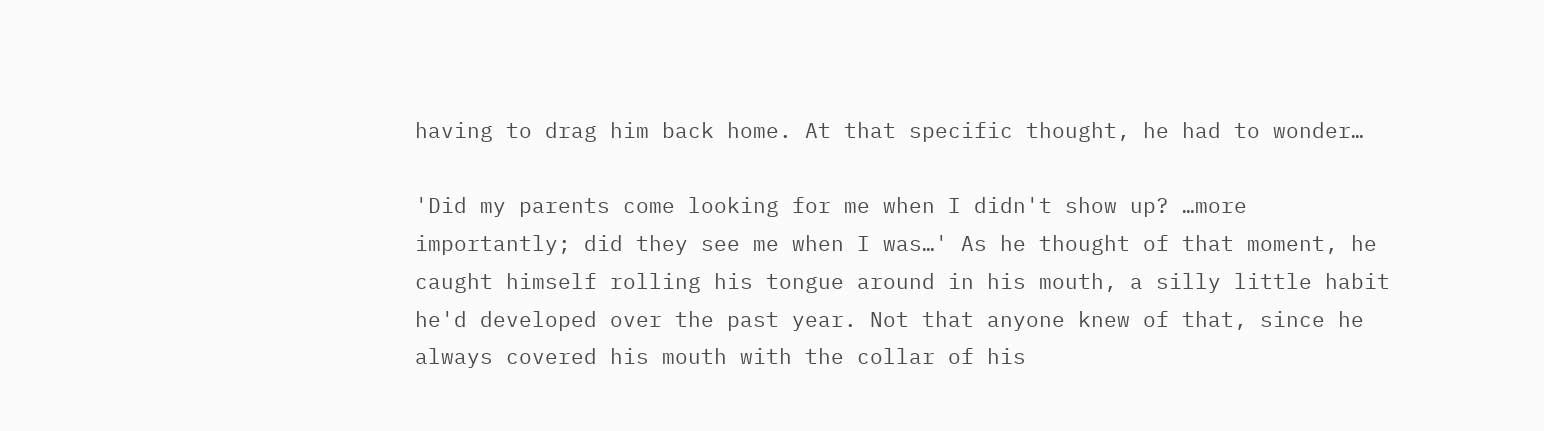having to drag him back home. At that specific thought, he had to wonder…

'Did my parents come looking for me when I didn't show up? …more importantly; did they see me when I was…' As he thought of that moment, he caught himself rolling his tongue around in his mouth, a silly little habit he'd developed over the past year. Not that anyone knew of that, since he always covered his mouth with the collar of his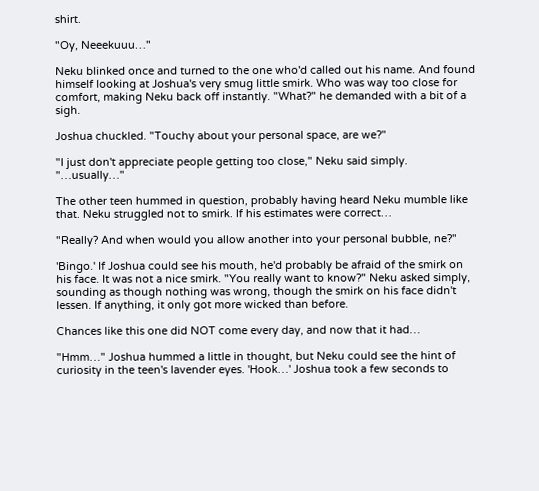shirt.

"Oy, Neeekuuu…"

Neku blinked once and turned to the one who'd called out his name. And found himself looking at Joshua's very smug little smirk. Who was way too close for comfort, making Neku back off instantly. "What?" he demanded with a bit of a sigh.

Joshua chuckled. "Touchy about your personal space, are we?"

"I just don't appreciate people getting too close," Neku said simply. "…usually…"

The other teen hummed in question, probably having heard Neku mumble like that. Neku struggled not to smirk. If his estimates were correct…

"Really? And when would you allow another into your personal bubble, ne?"

'Bingo.' If Joshua could see his mouth, he'd probably be afraid of the smirk on his face. It was not a nice smirk. "You really want to know?" Neku asked simply, sounding as though nothing was wrong, though the smirk on his face didn't lessen. If anything, it only got more wicked than before.

Chances like this one did NOT come every day, and now that it had…

"Hmm…" Joshua hummed a little in thought, but Neku could see the hint of curiosity in the teen's lavender eyes. 'Hook…' Joshua took a few seconds to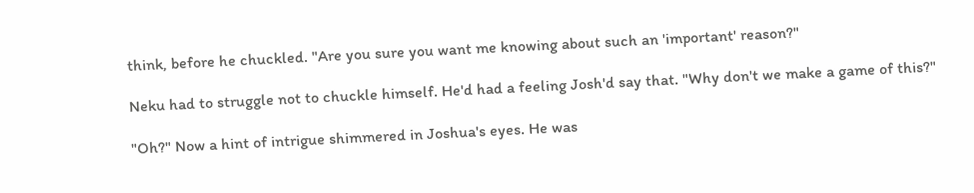think, before he chuckled. "Are you sure you want me knowing about such an 'important' reason?"

Neku had to struggle not to chuckle himself. He'd had a feeling Josh'd say that. "Why don't we make a game of this?"

"Oh?" Now a hint of intrigue shimmered in Joshua's eyes. He was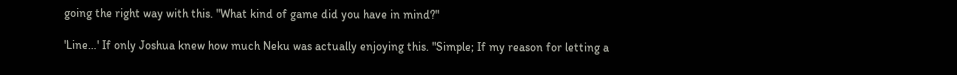going the right way with this. "What kind of game did you have in mind?"

'Line…' If only Joshua knew how much Neku was actually enjoying this. "Simple; If my reason for letting a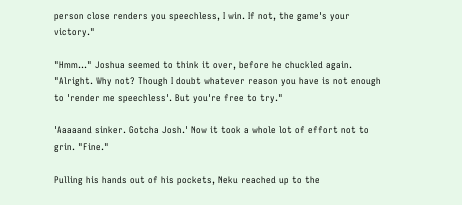person close renders you speechless, I win. If not, the game's your victory."

"Hmm…" Joshua seemed to think it over, before he chuckled again. "Alright. Why not? Though I doubt whatever reason you have is not enough to 'render me speechless'. But you're free to try."

'Aaaaand sinker. Gotcha Josh.' Now it took a whole lot of effort not to grin. "Fine."

Pulling his hands out of his pockets, Neku reached up to the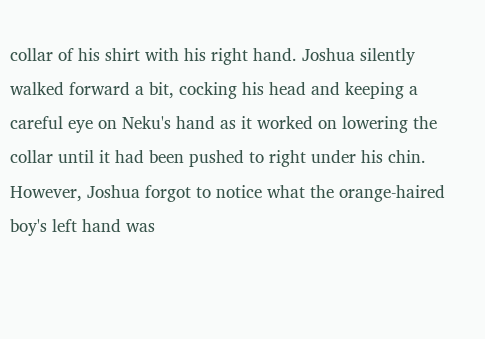collar of his shirt with his right hand. Joshua silently walked forward a bit, cocking his head and keeping a careful eye on Neku's hand as it worked on lowering the collar until it had been pushed to right under his chin. However, Joshua forgot to notice what the orange-haired boy's left hand was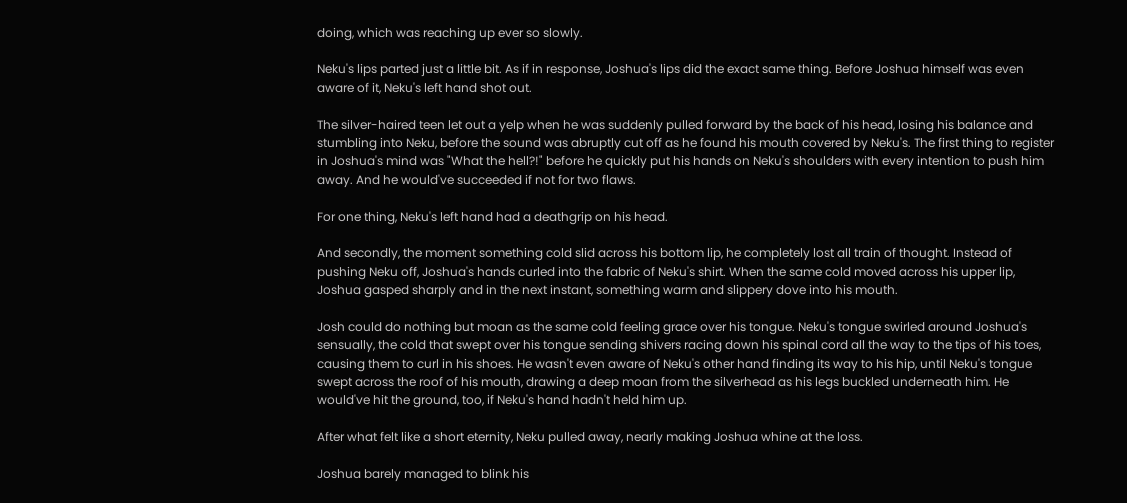doing, which was reaching up ever so slowly.

Neku's lips parted just a little bit. As if in response, Joshua's lips did the exact same thing. Before Joshua himself was even aware of it, Neku's left hand shot out.

The silver-haired teen let out a yelp when he was suddenly pulled forward by the back of his head, losing his balance and stumbling into Neku, before the sound was abruptly cut off as he found his mouth covered by Neku's. The first thing to register in Joshua's mind was "What the hell?!" before he quickly put his hands on Neku's shoulders with every intention to push him away. And he would've succeeded if not for two flaws.

For one thing, Neku's left hand had a deathgrip on his head.

And secondly, the moment something cold slid across his bottom lip, he completely lost all train of thought. Instead of pushing Neku off, Joshua's hands curled into the fabric of Neku's shirt. When the same cold moved across his upper lip, Joshua gasped sharply and in the next instant, something warm and slippery dove into his mouth.

Josh could do nothing but moan as the same cold feeling grace over his tongue. Neku's tongue swirled around Joshua's sensually, the cold that swept over his tongue sending shivers racing down his spinal cord all the way to the tips of his toes, causing them to curl in his shoes. He wasn't even aware of Neku's other hand finding its way to his hip, until Neku's tongue swept across the roof of his mouth, drawing a deep moan from the silverhead as his legs buckled underneath him. He would've hit the ground, too, if Neku's hand hadn't held him up.

After what felt like a short eternity, Neku pulled away, nearly making Joshua whine at the loss.

Joshua barely managed to blink his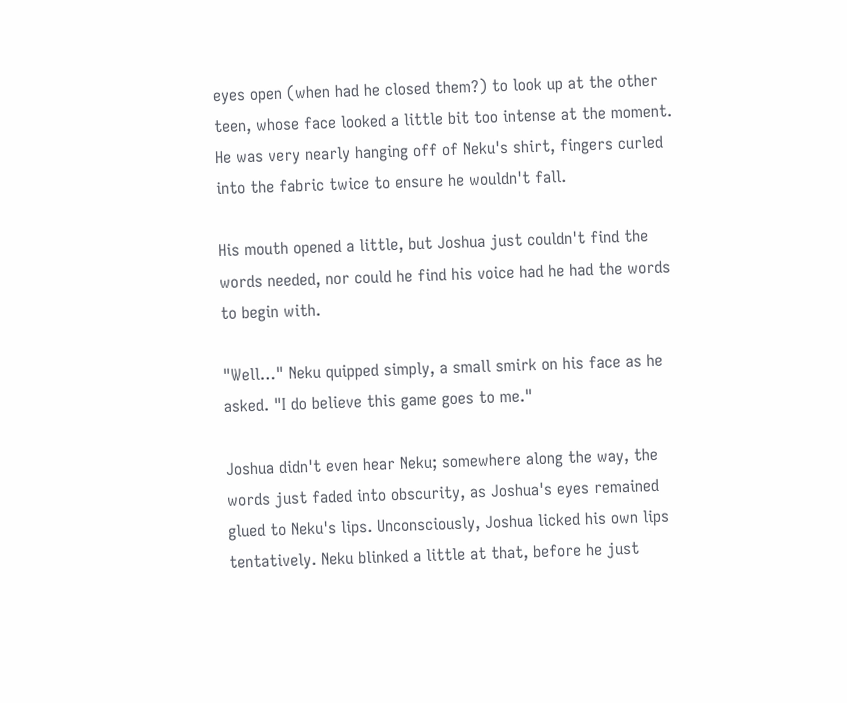eyes open (when had he closed them?) to look up at the other teen, whose face looked a little bit too intense at the moment. He was very nearly hanging off of Neku's shirt, fingers curled into the fabric twice to ensure he wouldn't fall.

His mouth opened a little, but Joshua just couldn't find the words needed, nor could he find his voice had he had the words to begin with.

"Well…" Neku quipped simply, a small smirk on his face as he asked. "I do believe this game goes to me."

Joshua didn't even hear Neku; somewhere along the way, the words just faded into obscurity, as Joshua's eyes remained glued to Neku's lips. Unconsciously, Joshua licked his own lips tentatively. Neku blinked a little at that, before he just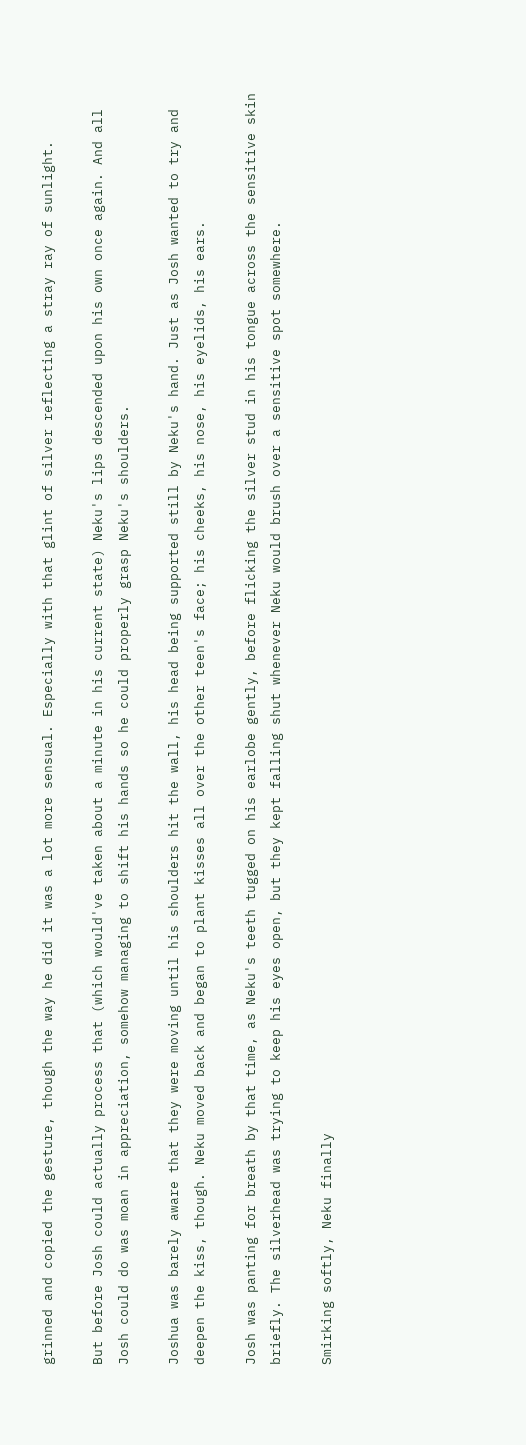grinned and copied the gesture, though the way he did it was a lot more sensual. Especially with that glint of silver reflecting a stray ray of sunlight.

But before Josh could actually process that (which would've taken about a minute in his current state) Neku's lips descended upon his own once again. And all Josh could do was moan in appreciation, somehow managing to shift his hands so he could properly grasp Neku's shoulders.

Joshua was barely aware that they were moving until his shoulders hit the wall, his head being supported still by Neku's hand. Just as Josh wanted to try and deepen the kiss, though. Neku moved back and began to plant kisses all over the other teen's face; his cheeks, his nose, his eyelids, his ears.

Josh was panting for breath by that time, as Neku's teeth tugged on his earlobe gently, before flicking the silver stud in his tongue across the sensitive skin briefly. The silverhead was trying to keep his eyes open, but they kept falling shut whenever Neku would brush over a sensitive spot somewhere.

Smirking softly, Neku finally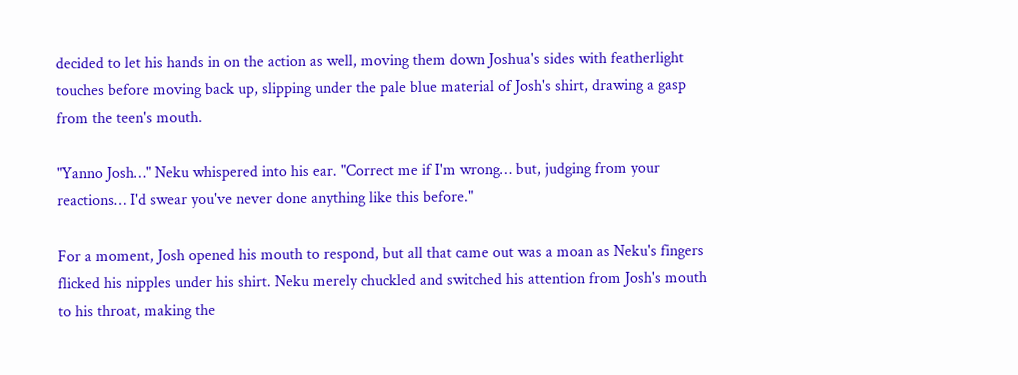decided to let his hands in on the action as well, moving them down Joshua's sides with featherlight touches before moving back up, slipping under the pale blue material of Josh's shirt, drawing a gasp from the teen's mouth.

"Yanno Josh…" Neku whispered into his ear. "Correct me if I'm wrong… but, judging from your reactions… I'd swear you've never done anything like this before."

For a moment, Josh opened his mouth to respond, but all that came out was a moan as Neku's fingers flicked his nipples under his shirt. Neku merely chuckled and switched his attention from Josh's mouth to his throat, making the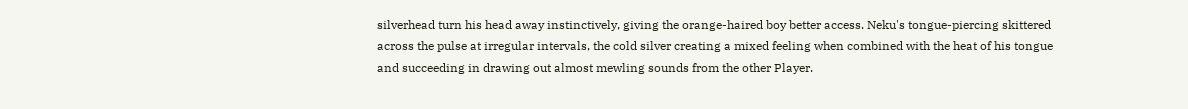silverhead turn his head away instinctively, giving the orange-haired boy better access. Neku's tongue-piercing skittered across the pulse at irregular intervals, the cold silver creating a mixed feeling when combined with the heat of his tongue and succeeding in drawing out almost mewling sounds from the other Player.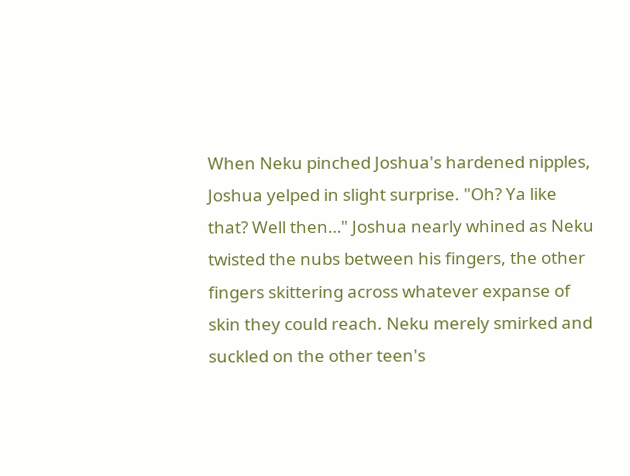When Neku pinched Joshua's hardened nipples, Joshua yelped in slight surprise. "Oh? Ya like that? Well then…" Joshua nearly whined as Neku twisted the nubs between his fingers, the other fingers skittering across whatever expanse of skin they could reach. Neku merely smirked and suckled on the other teen's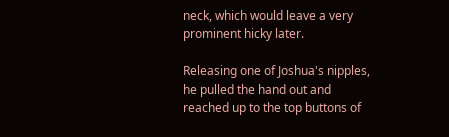neck, which would leave a very prominent hicky later.

Releasing one of Joshua's nipples, he pulled the hand out and reached up to the top buttons of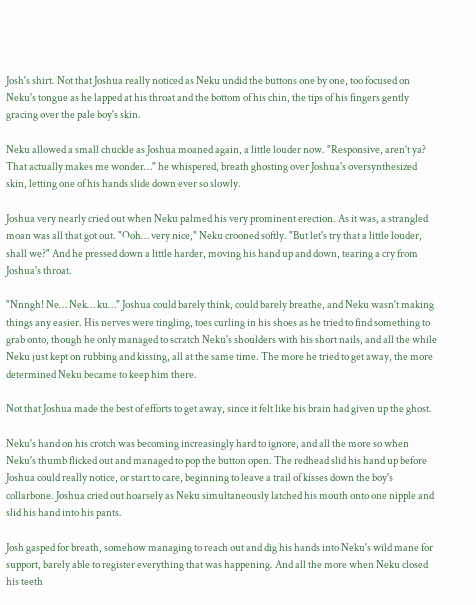Josh's shirt. Not that Joshua really noticed as Neku undid the buttons one by one, too focused on Neku's tongue as he lapped at his throat and the bottom of his chin, the tips of his fingers gently gracing over the pale boy's skin.

Neku allowed a small chuckle as Joshua moaned again, a little louder now. "Responsive, aren't ya? That actually makes me wonder…" he whispered, breath ghosting over Joshua's oversynthesized skin, letting one of his hands slide down ever so slowly.

Joshua very nearly cried out when Neku palmed his very prominent erection. As it was, a strangled moan was all that got out. "Ooh… very nice," Neku crooned softly. "But let's try that a little louder, shall we?" And he pressed down a little harder, moving his hand up and down, tearing a cry from Joshua's throat.

"Nnngh! Ne… Nek… ku…" Joshua could barely think, could barely breathe, and Neku wasn't making things any easier. His nerves were tingling, toes curling in his shoes as he tried to find something to grab onto, though he only managed to scratch Neku's shoulders with his short nails, and all the while Neku just kept on rubbing and kissing, all at the same time. The more he tried to get away, the more determined Neku became to keep him there.

Not that Joshua made the best of efforts to get away, since it felt like his brain had given up the ghost.

Neku's hand on his crotch was becoming increasingly hard to ignore, and all the more so when Neku's thumb flicked out and managed to pop the button open. The redhead slid his hand up before Joshua could really notice, or start to care, beginning to leave a trail of kisses down the boy's collarbone. Joshua cried out hoarsely as Neku simultaneously latched his mouth onto one nipple and slid his hand into his pants.

Josh gasped for breath, somehow managing to reach out and dig his hands into Neku's wild mane for support, barely able to register everything that was happening. And all the more when Neku closed his teeth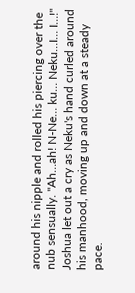around his nipple and rolled his piercing over the nub sensually. "Ah…ah! N-Ne… ku… Neku…I… I…!" Joshua let out a cry as Neku's hand curled around his manhood, moving up and down at a steady pace.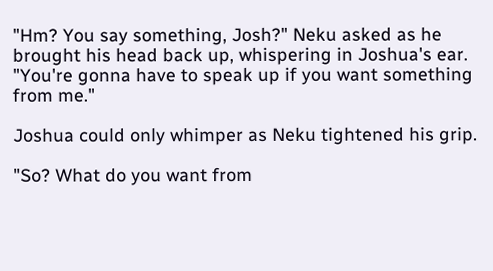"Hm? You say something, Josh?" Neku asked as he brought his head back up, whispering in Joshua's ear. "You're gonna have to speak up if you want something from me."

Joshua could only whimper as Neku tightened his grip.

"So? What do you want from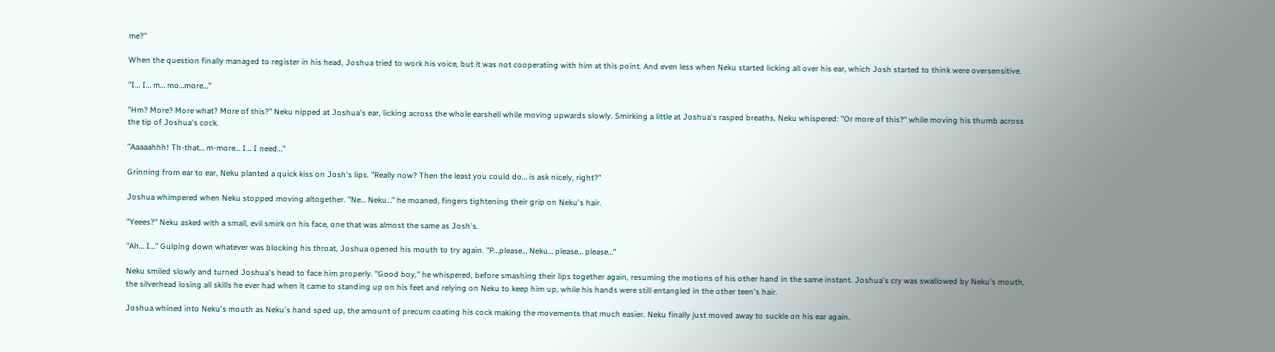me?"

When the question finally managed to register in his head, Joshua tried to work his voice, but it was not cooperating with him at this point. And even less when Neku started licking all over his ear, which Josh started to think were oversensitive.

"I… I… m… mo…more…"

"Hm? More? More what? More of this?" Neku nipped at Joshua's ear, licking across the whole earshell while moving upwards slowly. Smirking a little at Joshua's rasped breaths, Neku whispered: "Or more of this?" while moving his thumb across the tip of Joshua's cock.

"Aaaaahhh! Th-that… m-more… I… I need…"

Grinning from ear to ear, Neku planted a quick kiss on Josh's lips. "Really now? Then the least you could do… is ask nicely, right?"

Joshua whimpered when Neku stopped moving altogether. "Ne… Neku…" he moaned, fingers tightening their grip on Neku's hair.

"Yeees?" Neku asked with a small, evil smirk on his face, one that was almost the same as Josh's.

"Ah… I…" Gulping down whatever was blocking his throat, Joshua opened his mouth to try again. "P…please… Neku… please… please…"

Neku smiled slowly and turned Joshua's head to face him properly. "Good boy," he whispered, before smashing their lips together again, resuming the motions of his other hand in the same instant. Joshua's cry was swallowed by Neku's mouth, the silverhead losing all skills he ever had when it came to standing up on his feet and relying on Neku to keep him up, while his hands were still entangled in the other teen's hair.

Joshua whined into Neku's mouth as Neku's hand sped up, the amount of precum coating his cock making the movements that much easier. Neku finally just moved away to suckle on his ear again.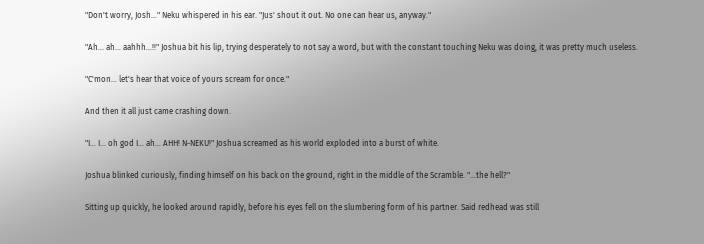"Don't worry, Josh…" Neku whispered in his ear. "Jus' shout it out. No one can hear us, anyway."

"Ah… ah… aahhh…!!" Joshua bit his lip, trying desperately to not say a word, but with the constant touching Neku was doing, it was pretty much useless.

"C'mon… let's hear that voice of yours scream for once."

And then it all just came crashing down.

"I… I… oh god I… ah… AHH! N-NEKU!" Joshua screamed as his world exploded into a burst of white.

Joshua blinked curiously, finding himself on his back on the ground, right in the middle of the Scramble. "…the hell?"

Sitting up quickly, he looked around rapidly, before his eyes fell on the slumbering form of his partner. Said redhead was still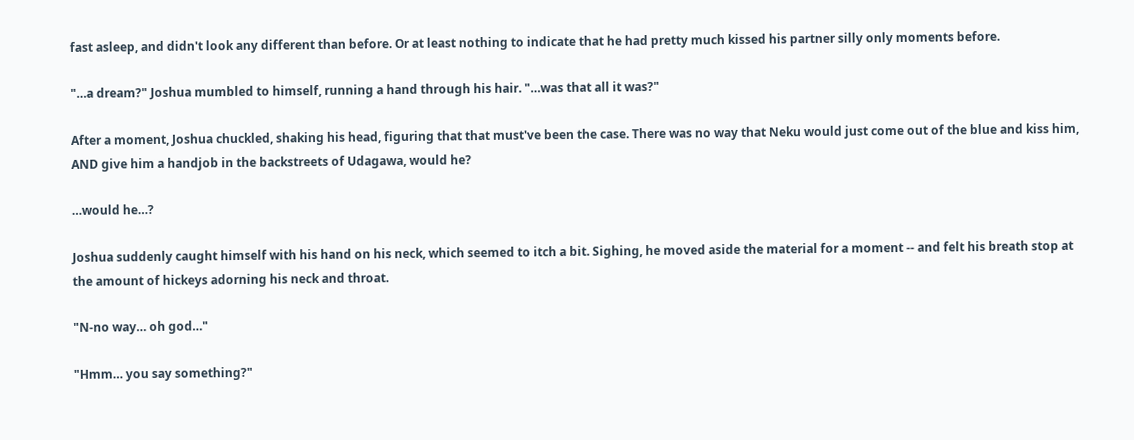fast asleep, and didn't look any different than before. Or at least nothing to indicate that he had pretty much kissed his partner silly only moments before.

"…a dream?" Joshua mumbled to himself, running a hand through his hair. "…was that all it was?"

After a moment, Joshua chuckled, shaking his head, figuring that that must've been the case. There was no way that Neku would just come out of the blue and kiss him, AND give him a handjob in the backstreets of Udagawa, would he?

…would he…?

Joshua suddenly caught himself with his hand on his neck, which seemed to itch a bit. Sighing, he moved aside the material for a moment -- and felt his breath stop at the amount of hickeys adorning his neck and throat.

"N-no way… oh god…"

"Hmm… you say something?"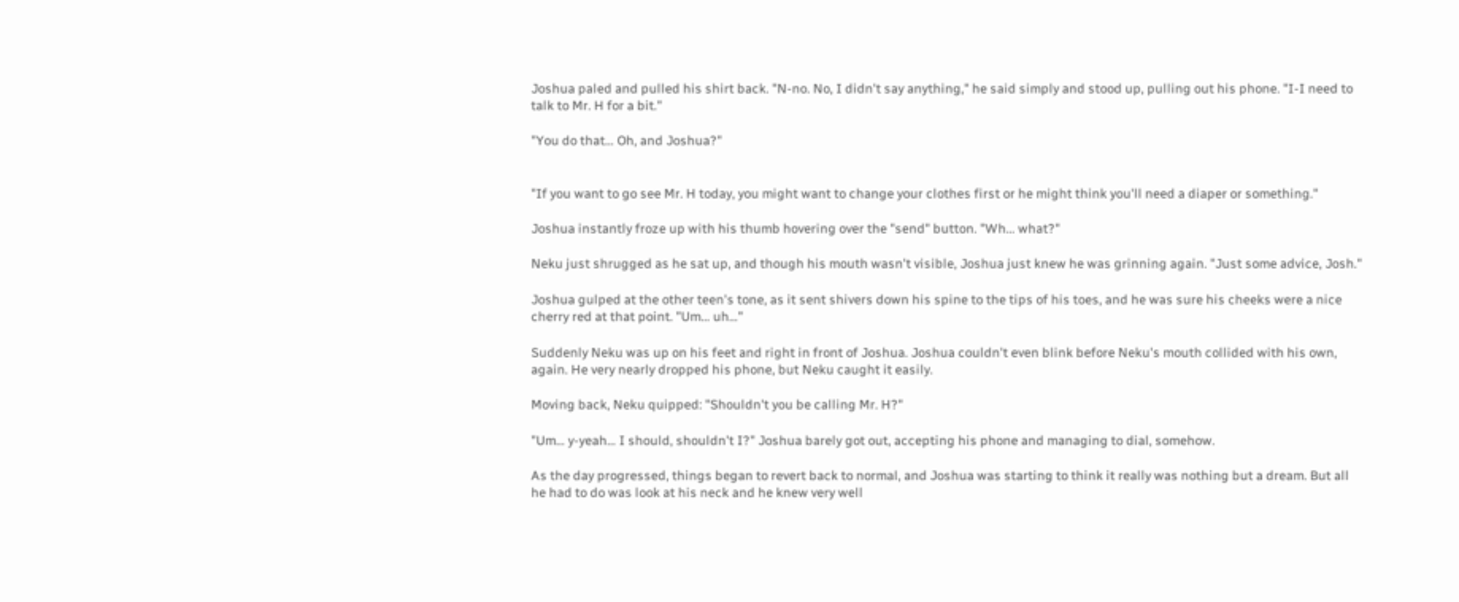Joshua paled and pulled his shirt back. "N-no. No, I didn't say anything," he said simply and stood up, pulling out his phone. "I-I need to talk to Mr. H for a bit."

"You do that… Oh, and Joshua?"


"If you want to go see Mr. H today, you might want to change your clothes first or he might think you'll need a diaper or something."

Joshua instantly froze up with his thumb hovering over the "send" button. "Wh… what?"

Neku just shrugged as he sat up, and though his mouth wasn't visible, Joshua just knew he was grinning again. "Just some advice, Josh."

Joshua gulped at the other teen's tone, as it sent shivers down his spine to the tips of his toes, and he was sure his cheeks were a nice cherry red at that point. "Um… uh…"

Suddenly Neku was up on his feet and right in front of Joshua. Joshua couldn't even blink before Neku's mouth collided with his own, again. He very nearly dropped his phone, but Neku caught it easily.

Moving back, Neku quipped: "Shouldn't you be calling Mr. H?"

"Um… y-yeah… I should, shouldn't I?" Joshua barely got out, accepting his phone and managing to dial, somehow.

As the day progressed, things began to revert back to normal, and Joshua was starting to think it really was nothing but a dream. But all he had to do was look at his neck and he knew very well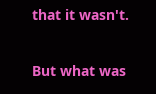that it wasn't.

But what was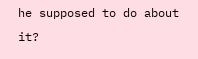he supposed to do about it?